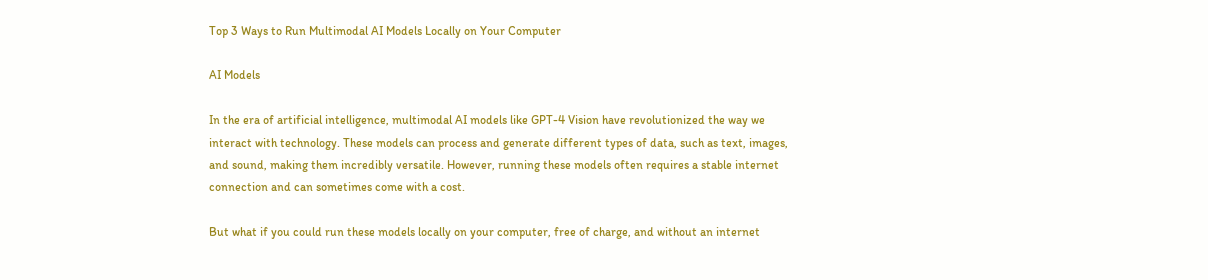Top 3 Ways to Run Multimodal AI Models Locally on Your Computer

AI Models

In the era of artificial intelligence, multimodal AI models like GPT-4 Vision have revolutionized the way we interact with technology. These models can process and generate different types of data, such as text, images, and sound, making them incredibly versatile. However, running these models often requires a stable internet connection and can sometimes come with a cost.

But what if you could run these models locally on your computer, free of charge, and without an internet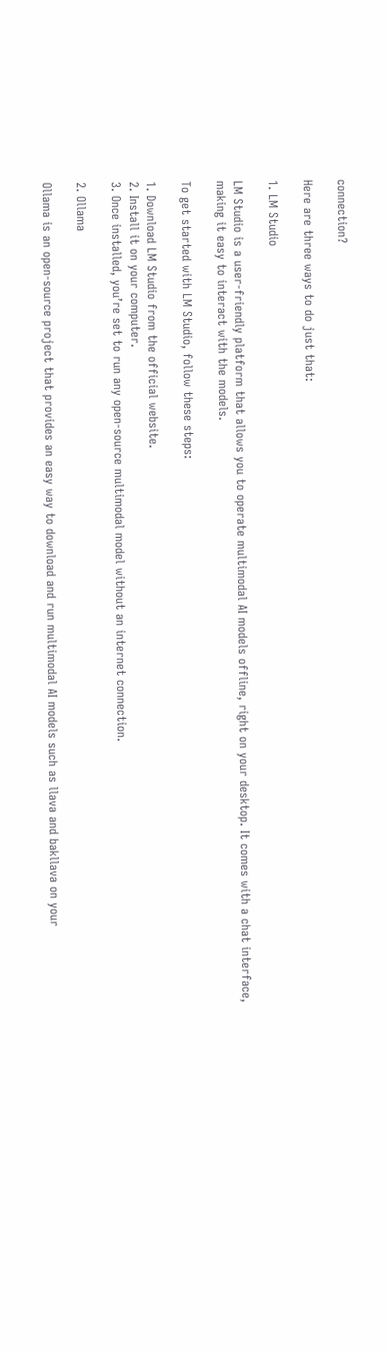connection?

Here are three ways to do just that:

1. LM Studio

LM Studio is a user-friendly platform that allows you to operate multimodal AI models offline, right on your desktop. It comes with a chat interface, making it easy to interact with the models.

To get started with LM Studio, follow these steps:

1. Download LM Studio from the official website.
2. Install it on your computer.
3. Once installed, you’re set to run any open-source multimodal model without an internet connection.

2. Ollama

Ollama is an open-source project that provides an easy way to download and run multimodal AI models such as llava and bakllava on your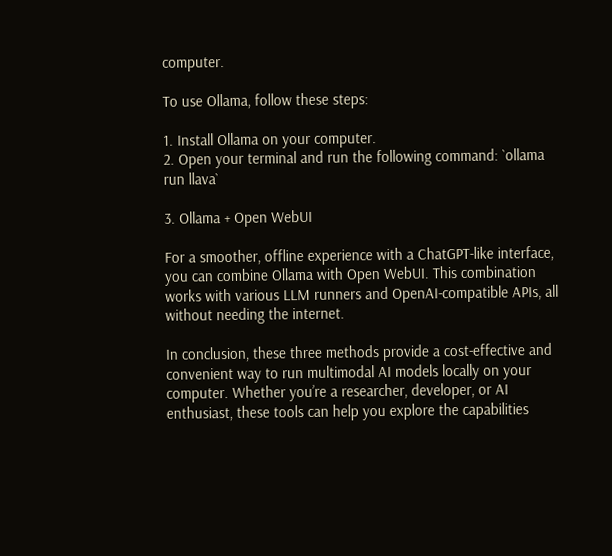computer.

To use Ollama, follow these steps:

1. Install Ollama on your computer.
2. Open your terminal and run the following command: `ollama run llava`

3. Ollama + Open WebUI

For a smoother, offline experience with a ChatGPT-like interface, you can combine Ollama with Open WebUI. This combination works with various LLM runners and OpenAI-compatible APIs, all without needing the internet.

In conclusion, these three methods provide a cost-effective and convenient way to run multimodal AI models locally on your computer. Whether you’re a researcher, developer, or AI enthusiast, these tools can help you explore the capabilities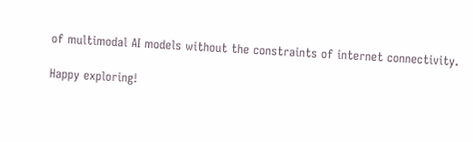of multimodal AI models without the constraints of internet connectivity.

Happy exploring!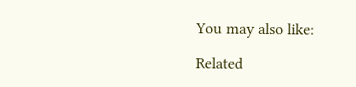You may also like:

Related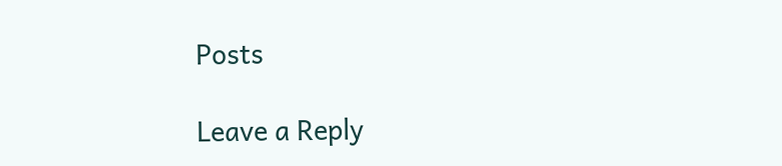Posts

Leave a Reply